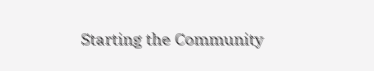Starting the Community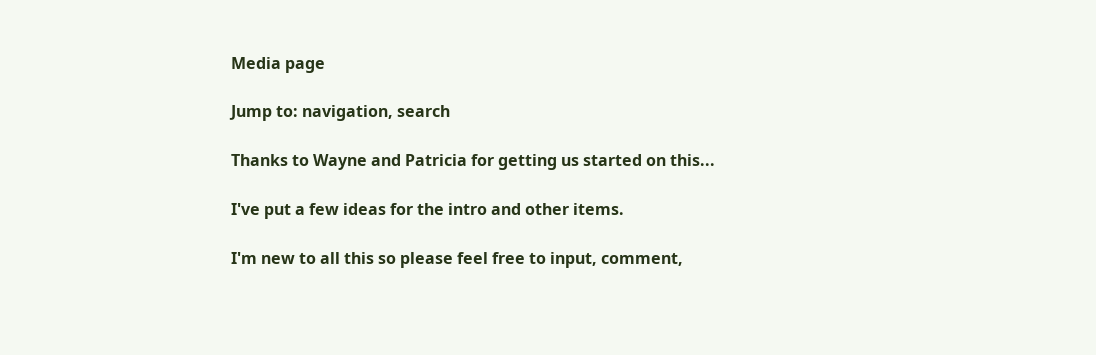Media page

Jump to: navigation, search

Thanks to Wayne and Patricia for getting us started on this...

I've put a few ideas for the intro and other items.

I'm new to all this so please feel free to input, comment,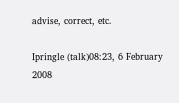advise, correct, etc.

Ipringle (talk)08:23, 6 February 2008